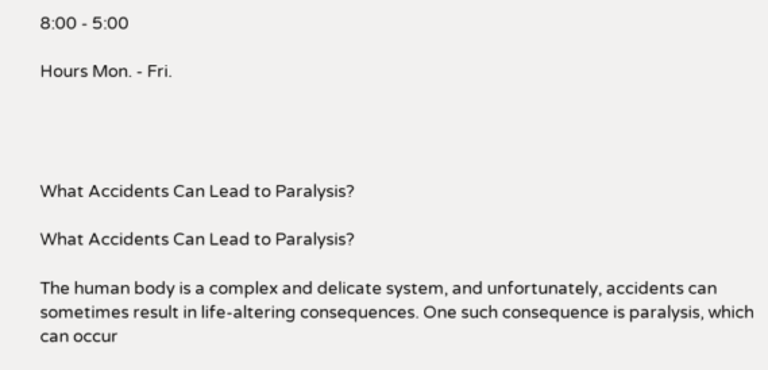8:00 - 5:00

Hours Mon. - Fri.




What Accidents Can Lead to Paralysis?

What Accidents Can Lead to Paralysis?

The human body is a complex and delicate system, and unfortunately, accidents can sometimes result in life-altering consequences. One such consequence is paralysis, which can occur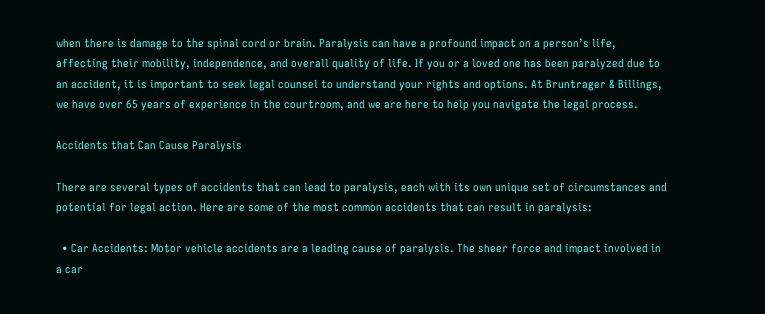when there is damage to the spinal cord or brain. Paralysis can have a profound impact on a person’s life, affecting their mobility, independence, and overall quality of life. If you or a loved one has been paralyzed due to an accident, it is important to seek legal counsel to understand your rights and options. At Bruntrager & Billings, we have over 65 years of experience in the courtroom, and we are here to help you navigate the legal process.

Accidents that Can Cause Paralysis

There are several types of accidents that can lead to paralysis, each with its own unique set of circumstances and potential for legal action. Here are some of the most common accidents that can result in paralysis:

  • Car Accidents: Motor vehicle accidents are a leading cause of paralysis. The sheer force and impact involved in a car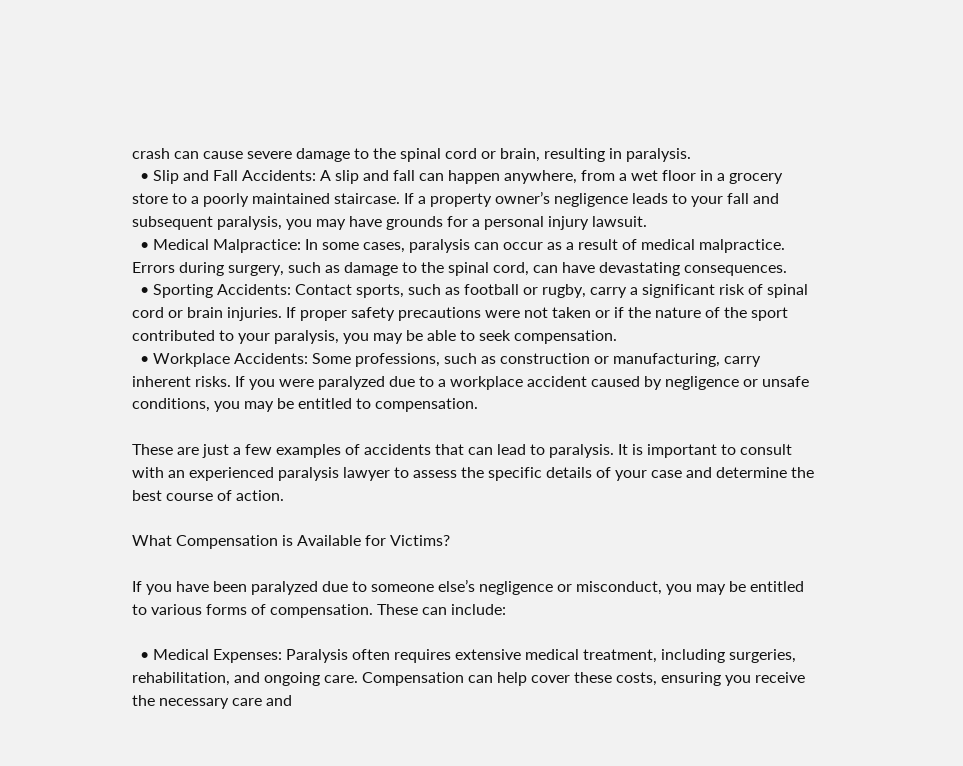crash can cause severe damage to the spinal cord or brain, resulting in paralysis.
  • Slip and Fall Accidents: A slip and fall can happen anywhere, from a wet floor in a grocery store to a poorly maintained staircase. If a property owner’s negligence leads to your fall and subsequent paralysis, you may have grounds for a personal injury lawsuit.
  • Medical Malpractice: In some cases, paralysis can occur as a result of medical malpractice. Errors during surgery, such as damage to the spinal cord, can have devastating consequences.
  • Sporting Accidents: Contact sports, such as football or rugby, carry a significant risk of spinal cord or brain injuries. If proper safety precautions were not taken or if the nature of the sport contributed to your paralysis, you may be able to seek compensation.
  • Workplace Accidents: Some professions, such as construction or manufacturing, carry inherent risks. If you were paralyzed due to a workplace accident caused by negligence or unsafe conditions, you may be entitled to compensation.

These are just a few examples of accidents that can lead to paralysis. It is important to consult with an experienced paralysis lawyer to assess the specific details of your case and determine the best course of action.

What Compensation is Available for Victims?

If you have been paralyzed due to someone else’s negligence or misconduct, you may be entitled to various forms of compensation. These can include:

  • Medical Expenses: Paralysis often requires extensive medical treatment, including surgeries, rehabilitation, and ongoing care. Compensation can help cover these costs, ensuring you receive the necessary care and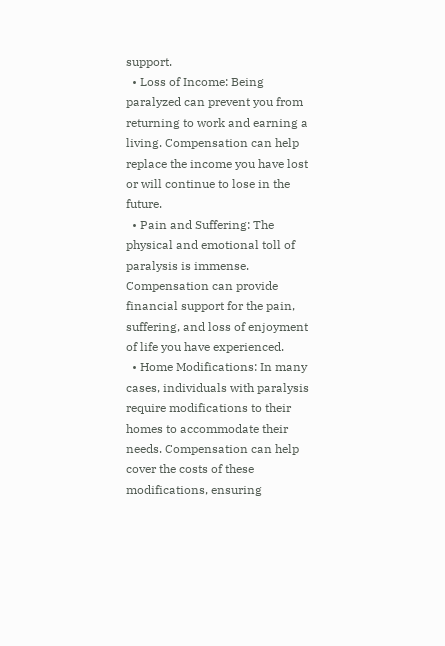support.
  • Loss of Income: Being paralyzed can prevent you from returning to work and earning a living. Compensation can help replace the income you have lost or will continue to lose in the future.
  • Pain and Suffering: The physical and emotional toll of paralysis is immense. Compensation can provide financial support for the pain, suffering, and loss of enjoyment of life you have experienced.
  • Home Modifications: In many cases, individuals with paralysis require modifications to their homes to accommodate their needs. Compensation can help cover the costs of these modifications, ensuring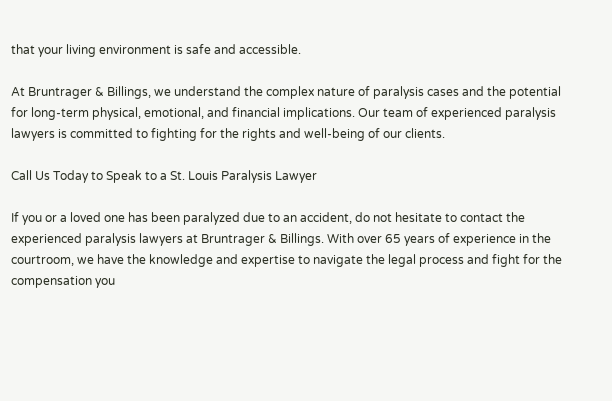that your living environment is safe and accessible.

At Bruntrager & Billings, we understand the complex nature of paralysis cases and the potential for long-term physical, emotional, and financial implications. Our team of experienced paralysis lawyers is committed to fighting for the rights and well-being of our clients.

Call Us Today to Speak to a St. Louis Paralysis Lawyer

If you or a loved one has been paralyzed due to an accident, do not hesitate to contact the experienced paralysis lawyers at Bruntrager & Billings. With over 65 years of experience in the courtroom, we have the knowledge and expertise to navigate the legal process and fight for the compensation you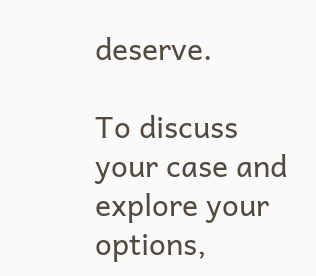deserve.

To discuss your case and explore your options,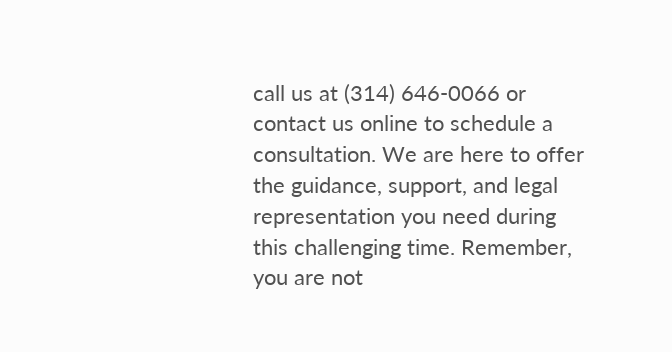call us at (314) 646-0066 or contact us online to schedule a consultation. We are here to offer the guidance, support, and legal representation you need during this challenging time. Remember, you are not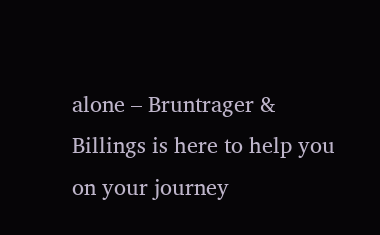alone – Bruntrager & Billings is here to help you on your journey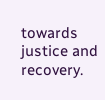towards justice and recovery.